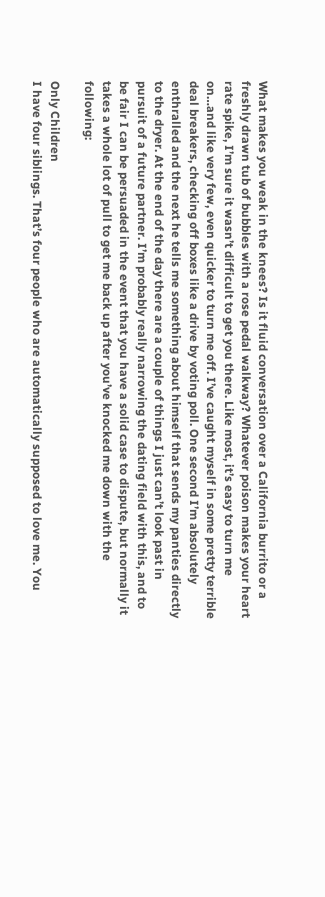What makes you weak in the knees? Is it fluid conversation over a California burrito or a freshly drawn tub of bubbles with a rose pedal walkway? Whatever poison makes your heart rate spike, I’m sure it wasn’t difficult to get you there. Like most, it’s easy to turn me on…and like very few, even quicker to turn me off. I’ve caught myself in some pretty terrible deal breakers, checking off boxes like a drive by voting poll. One second I’m absolutely enthralled and the next he tells me something about himself that sends my panties directly to the dryer. At the end of the day there are a couple of things I just can’t look past in pursuit of a future partner. I’m probably really narrowing the dating field with this, and to be fair I can be persuaded in the event that you have a solid case to dispute, but normally it takes a whole lot of pull to get me back up after you’ve knocked me down with the following:

Only Children
I have four siblings. That’s four people who are automatically supposed to love me. You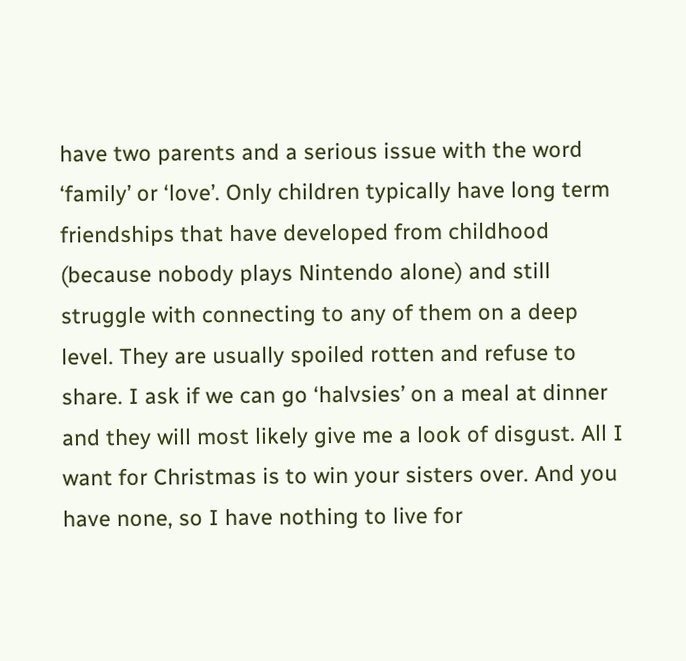have two parents and a serious issue with the word ‘family’ or ‘love’. Only children typically have long term friendships that have developed from childhood (because nobody plays Nintendo alone) and still struggle with connecting to any of them on a deep level. They are usually spoiled rotten and refuse to share. I ask if we can go ‘halvsies’ on a meal at dinner and they will most likely give me a look of disgust. All I want for Christmas is to win your sisters over. And you have none, so I have nothing to live for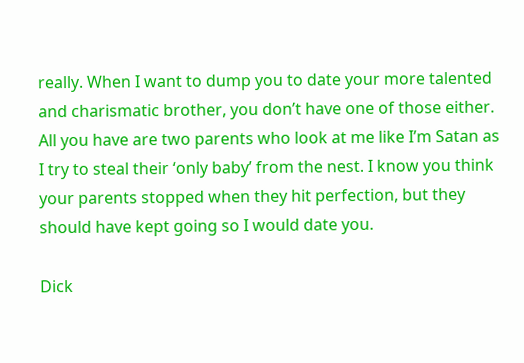really. When I want to dump you to date your more talented and charismatic brother, you don’t have one of those either. All you have are two parents who look at me like I’m Satan as I try to steal their ‘only baby’ from the nest. I know you think your parents stopped when they hit perfection, but they should have kept going so I would date you.

Dick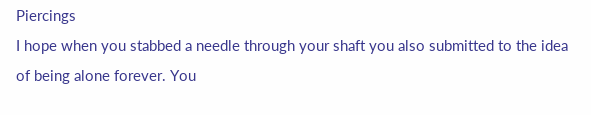Piercings
I hope when you stabbed a needle through your shaft you also submitted to the idea of being alone forever. You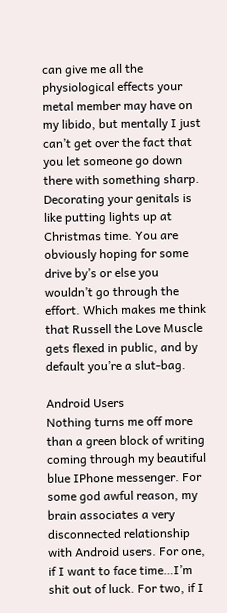can give me all the physiological effects your metal member may have on my libido, but mentally I just can’t get over the fact that you let someone go down there with something sharp. Decorating your genitals is like putting lights up at Christmas time. You are obviously hoping for some drive by’s or else you wouldn’t go through the effort. Which makes me think that Russell the Love Muscle gets flexed in public, and by default you’re a slut-bag.

Android Users
Nothing turns me off more than a green block of writing coming through my beautiful blue IPhone messenger. For some god awful reason, my brain associates a very disconnected relationship with Android users. For one, if I want to face time…I’m shit out of luck. For two, if I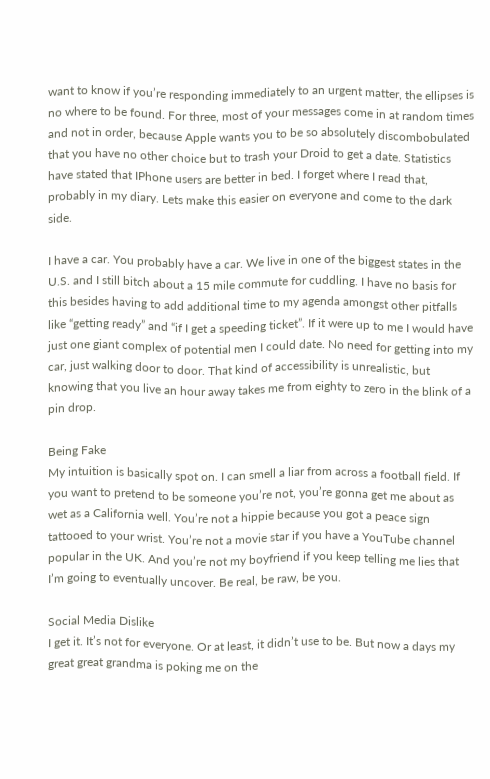want to know if you’re responding immediately to an urgent matter, the ellipses is no where to be found. For three, most of your messages come in at random times and not in order, because Apple wants you to be so absolutely discombobulated that you have no other choice but to trash your Droid to get a date. Statistics have stated that IPhone users are better in bed. I forget where I read that, probably in my diary. Lets make this easier on everyone and come to the dark side.

I have a car. You probably have a car. We live in one of the biggest states in the U.S. and I still bitch about a 15 mile commute for cuddling. I have no basis for this besides having to add additional time to my agenda amongst other pitfalls like “getting ready” and “if I get a speeding ticket”. If it were up to me I would have just one giant complex of potential men I could date. No need for getting into my car, just walking door to door. That kind of accessibility is unrealistic, but knowing that you live an hour away takes me from eighty to zero in the blink of a pin drop.

Being Fake
My intuition is basically spot on. I can smell a liar from across a football field. If you want to pretend to be someone you’re not, you’re gonna get me about as wet as a California well. You’re not a hippie because you got a peace sign tattooed to your wrist. You’re not a movie star if you have a YouTube channel popular in the UK. And you’re not my boyfriend if you keep telling me lies that I’m going to eventually uncover. Be real, be raw, be you.

Social Media Dislike
I get it. It’s not for everyone. Or at least, it didn’t use to be. But now a days my great great grandma is poking me on the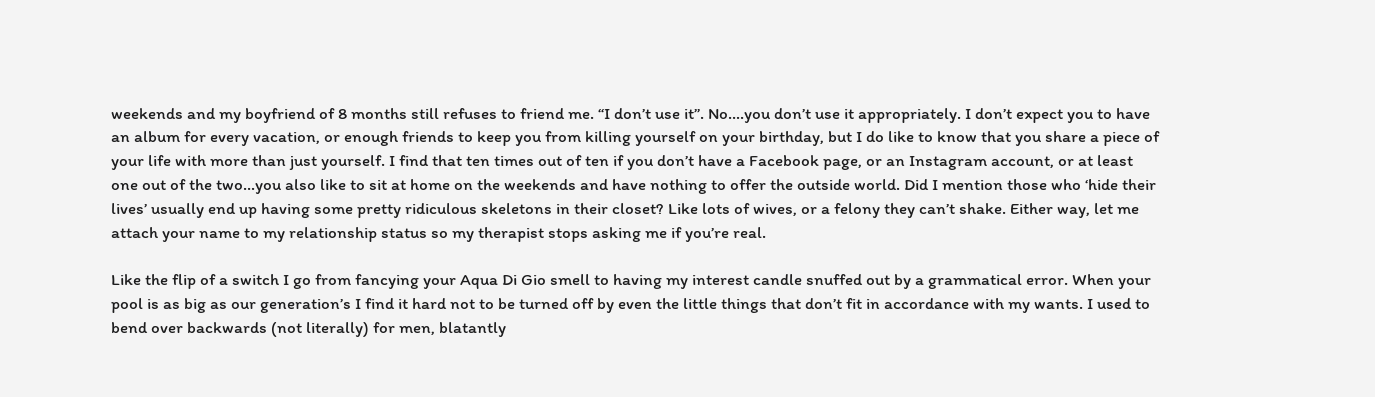weekends and my boyfriend of 8 months still refuses to friend me. “I don’t use it”. No….you don’t use it appropriately. I don’t expect you to have an album for every vacation, or enough friends to keep you from killing yourself on your birthday, but I do like to know that you share a piece of your life with more than just yourself. I find that ten times out of ten if you don’t have a Facebook page, or an Instagram account, or at least one out of the two…you also like to sit at home on the weekends and have nothing to offer the outside world. Did I mention those who ‘hide their lives’ usually end up having some pretty ridiculous skeletons in their closet? Like lots of wives, or a felony they can’t shake. Either way, let me attach your name to my relationship status so my therapist stops asking me if you’re real.

Like the flip of a switch I go from fancying your Aqua Di Gio smell to having my interest candle snuffed out by a grammatical error. When your pool is as big as our generation’s I find it hard not to be turned off by even the little things that don’t fit in accordance with my wants. I used to bend over backwards (not literally) for men, blatantly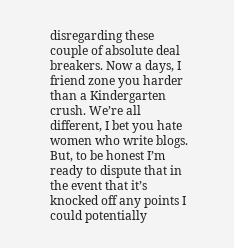disregarding these couple of absolute deal breakers. Now a days, I friend zone you harder than a Kindergarten crush. We’re all different, I bet you hate women who write blogs. But, to be honest I’m ready to dispute that in the event that it’s knocked off any points I could potentially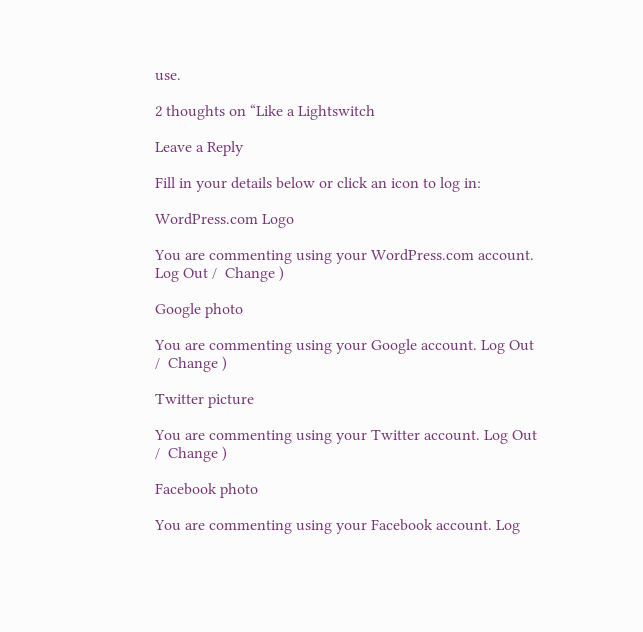use.

2 thoughts on “Like a Lightswitch

Leave a Reply

Fill in your details below or click an icon to log in:

WordPress.com Logo

You are commenting using your WordPress.com account. Log Out /  Change )

Google photo

You are commenting using your Google account. Log Out /  Change )

Twitter picture

You are commenting using your Twitter account. Log Out /  Change )

Facebook photo

You are commenting using your Facebook account. Log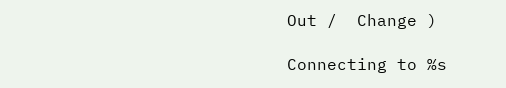Out /  Change )

Connecting to %s